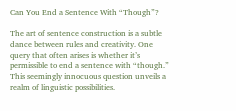Can You End a Sentence With “Though”?

The art of sentence construction is a subtle dance between rules and creativity. One query that often arises is whether it’s permissible to end a sentence with “though.” This seemingly innocuous question unveils a realm of linguistic possibilities.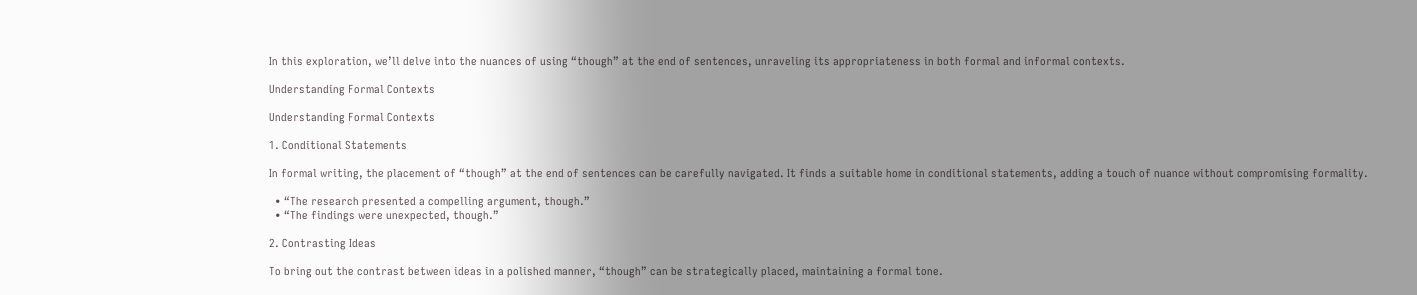In this exploration, we’ll delve into the nuances of using “though” at the end of sentences, unraveling its appropriateness in both formal and informal contexts.

Understanding Formal Contexts

Understanding Formal Contexts

1. Conditional Statements

In formal writing, the placement of “though” at the end of sentences can be carefully navigated. It finds a suitable home in conditional statements, adding a touch of nuance without compromising formality.

  • “The research presented a compelling argument, though.”
  • “The findings were unexpected, though.”

2. Contrasting Ideas

To bring out the contrast between ideas in a polished manner, “though” can be strategically placed, maintaining a formal tone.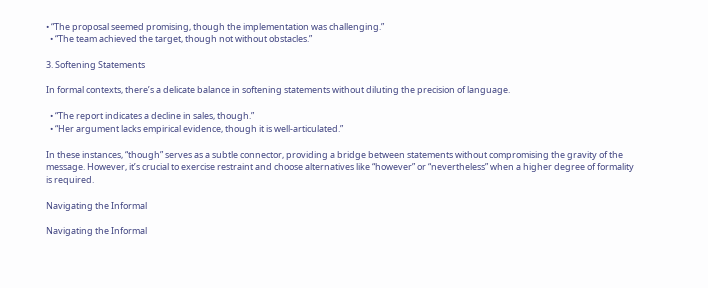• “The proposal seemed promising, though the implementation was challenging.”
  • “The team achieved the target, though not without obstacles.”

3. Softening Statements

In formal contexts, there’s a delicate balance in softening statements without diluting the precision of language.

  • “The report indicates a decline in sales, though.”
  • “Her argument lacks empirical evidence, though it is well-articulated.”

In these instances, “though” serves as a subtle connector, providing a bridge between statements without compromising the gravity of the message. However, it’s crucial to exercise restraint and choose alternatives like “however” or “nevertheless” when a higher degree of formality is required.

Navigating the Informal

Navigating the Informal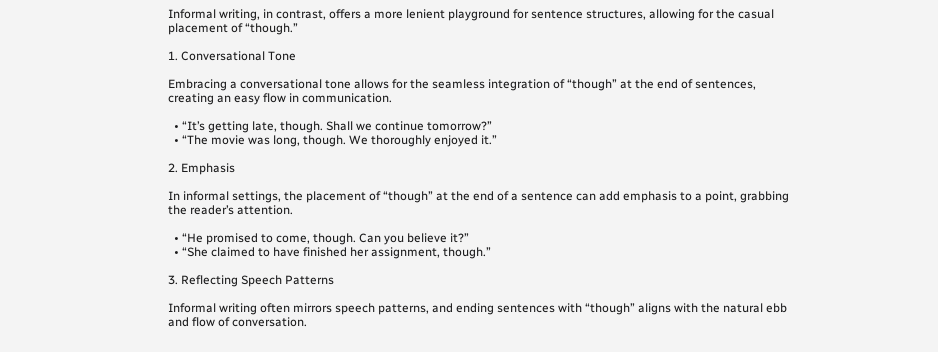Informal writing, in contrast, offers a more lenient playground for sentence structures, allowing for the casual placement of “though.”

1. Conversational Tone

Embracing a conversational tone allows for the seamless integration of “though” at the end of sentences, creating an easy flow in communication.

  • “It’s getting late, though. Shall we continue tomorrow?”
  • “The movie was long, though. We thoroughly enjoyed it.”

2. Emphasis

In informal settings, the placement of “though” at the end of a sentence can add emphasis to a point, grabbing the reader’s attention.

  • “He promised to come, though. Can you believe it?”
  • “She claimed to have finished her assignment, though.”

3. Reflecting Speech Patterns

Informal writing often mirrors speech patterns, and ending sentences with “though” aligns with the natural ebb and flow of conversation.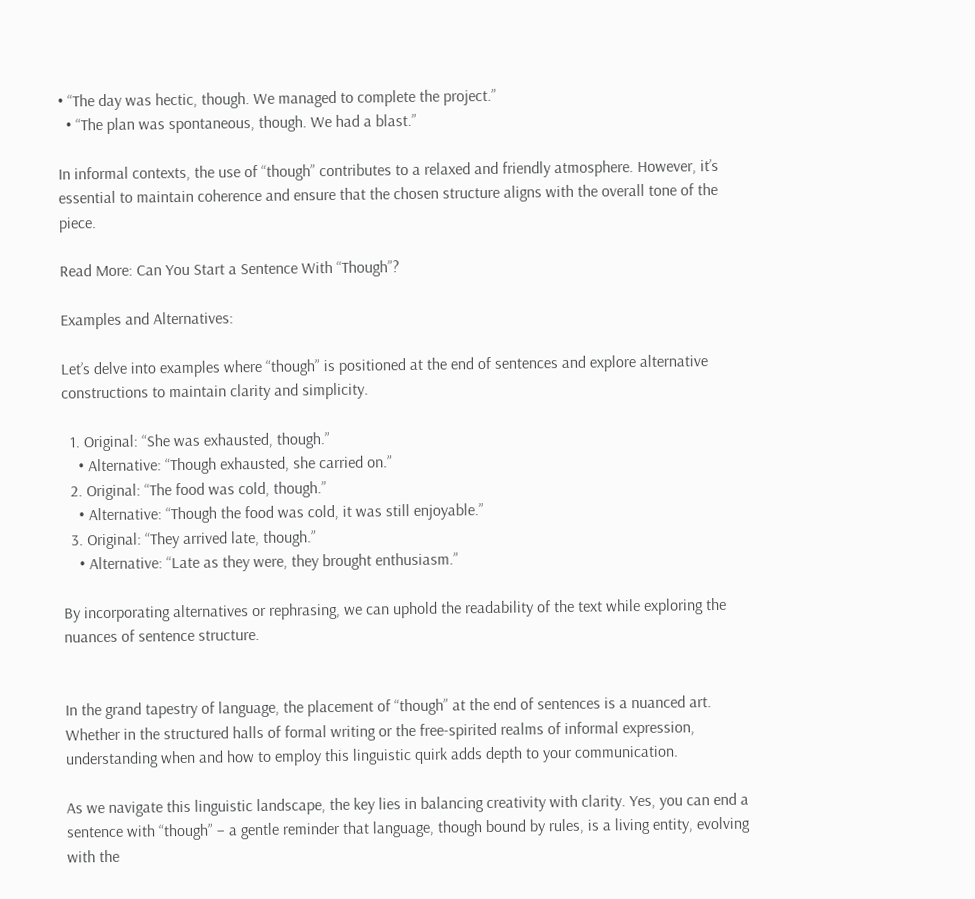• “The day was hectic, though. We managed to complete the project.”
  • “The plan was spontaneous, though. We had a blast.”

In informal contexts, the use of “though” contributes to a relaxed and friendly atmosphere. However, it’s essential to maintain coherence and ensure that the chosen structure aligns with the overall tone of the piece.

Read More: Can You Start a Sentence With “Though”?

Examples and Alternatives:

Let’s delve into examples where “though” is positioned at the end of sentences and explore alternative constructions to maintain clarity and simplicity.

  1. Original: “She was exhausted, though.”
    • Alternative: “Though exhausted, she carried on.”
  2. Original: “The food was cold, though.”
    • Alternative: “Though the food was cold, it was still enjoyable.”
  3. Original: “They arrived late, though.”
    • Alternative: “Late as they were, they brought enthusiasm.”

By incorporating alternatives or rephrasing, we can uphold the readability of the text while exploring the nuances of sentence structure.


In the grand tapestry of language, the placement of “though” at the end of sentences is a nuanced art. Whether in the structured halls of formal writing or the free-spirited realms of informal expression, understanding when and how to employ this linguistic quirk adds depth to your communication.

As we navigate this linguistic landscape, the key lies in balancing creativity with clarity. Yes, you can end a sentence with “though” – a gentle reminder that language, though bound by rules, is a living entity, evolving with the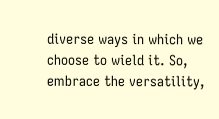diverse ways in which we choose to wield it. So, embrace the versatility,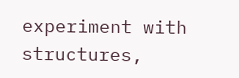experiment with structures,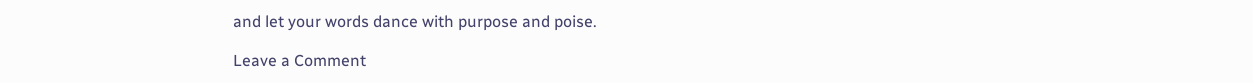and let your words dance with purpose and poise.

Leave a Comment